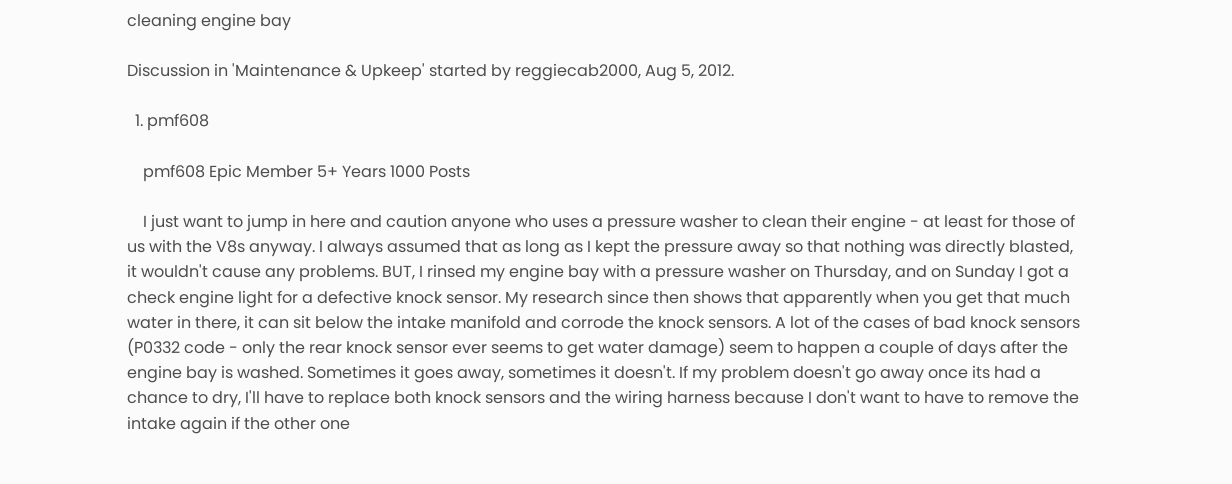cleaning engine bay

Discussion in 'Maintenance & Upkeep' started by reggiecab2000, Aug 5, 2012.

  1. pmf608

    pmf608 Epic Member 5+ Years 1000 Posts

    I just want to jump in here and caution anyone who uses a pressure washer to clean their engine - at least for those of us with the V8s anyway. I always assumed that as long as I kept the pressure away so that nothing was directly blasted, it wouldn't cause any problems. BUT, I rinsed my engine bay with a pressure washer on Thursday, and on Sunday I got a check engine light for a defective knock sensor. My research since then shows that apparently when you get that much water in there, it can sit below the intake manifold and corrode the knock sensors. A lot of the cases of bad knock sensors (P0332 code - only the rear knock sensor ever seems to get water damage) seem to happen a couple of days after the engine bay is washed. Sometimes it goes away, sometimes it doesn't. If my problem doesn't go away once its had a chance to dry, I'll have to replace both knock sensors and the wiring harness because I don't want to have to remove the intake again if the other one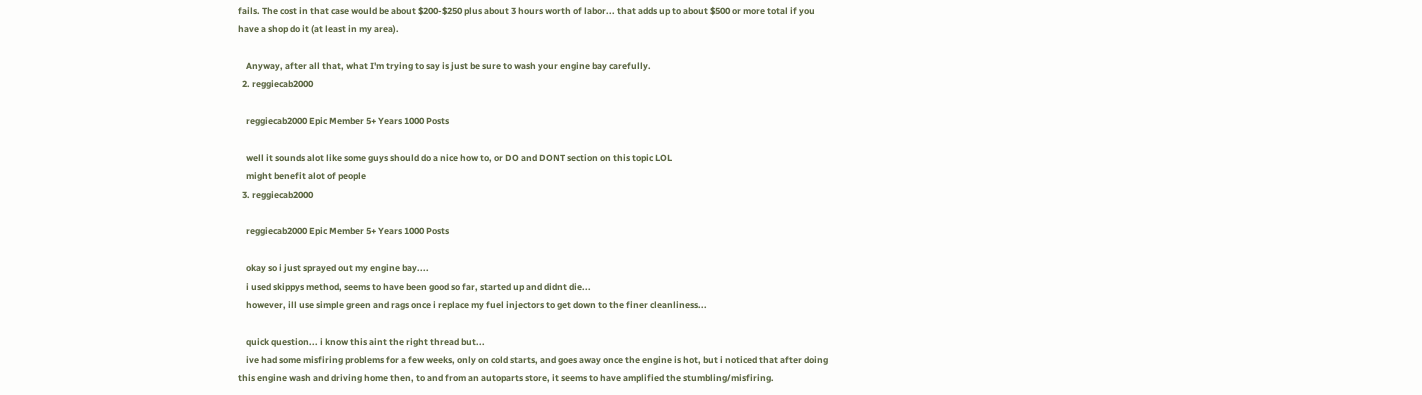fails. The cost in that case would be about $200-$250 plus about 3 hours worth of labor... that adds up to about $500 or more total if you have a shop do it (at least in my area).

    Anyway, after all that, what I'm trying to say is just be sure to wash your engine bay carefully.
  2. reggiecab2000

    reggiecab2000 Epic Member 5+ Years 1000 Posts

    well it sounds alot like some guys should do a nice how to, or DO and DONT section on this topic LOL
    might benefit alot of people
  3. reggiecab2000

    reggiecab2000 Epic Member 5+ Years 1000 Posts

    okay so i just sprayed out my engine bay....
    i used skippys method, seems to have been good so far, started up and didnt die...
    however, ill use simple green and rags once i replace my fuel injectors to get down to the finer cleanliness...

    quick question... i know this aint the right thread but...
    ive had some misfiring problems for a few weeks, only on cold starts, and goes away once the engine is hot, but i noticed that after doing this engine wash and driving home then, to and from an autoparts store, it seems to have amplified the stumbling/misfiring.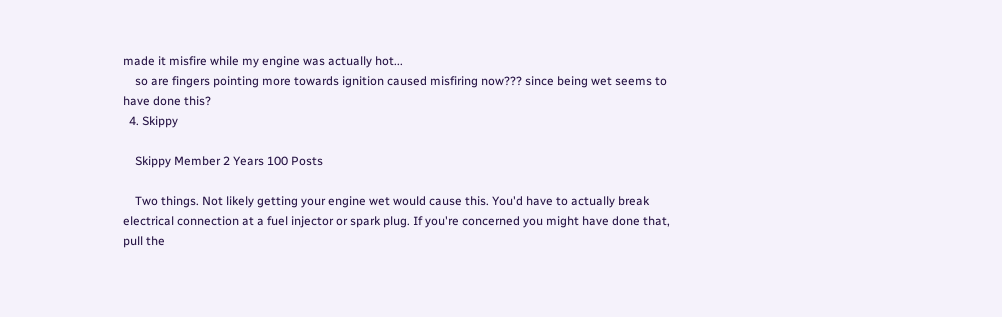made it misfire while my engine was actually hot...
    so are fingers pointing more towards ignition caused misfiring now??? since being wet seems to have done this?
  4. Skippy

    Skippy Member 2 Years 100 Posts

    Two things. Not likely getting your engine wet would cause this. You'd have to actually break electrical connection at a fuel injector or spark plug. If you're concerned you might have done that, pull the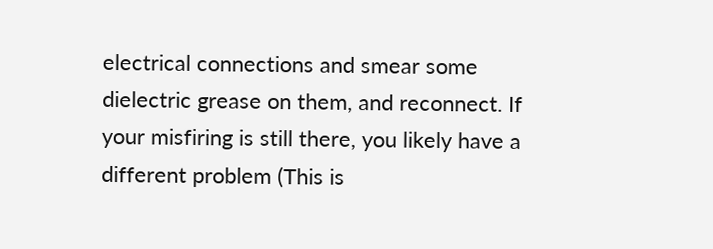electrical connections and smear some dielectric grease on them, and reconnect. If your misfiring is still there, you likely have a different problem (This is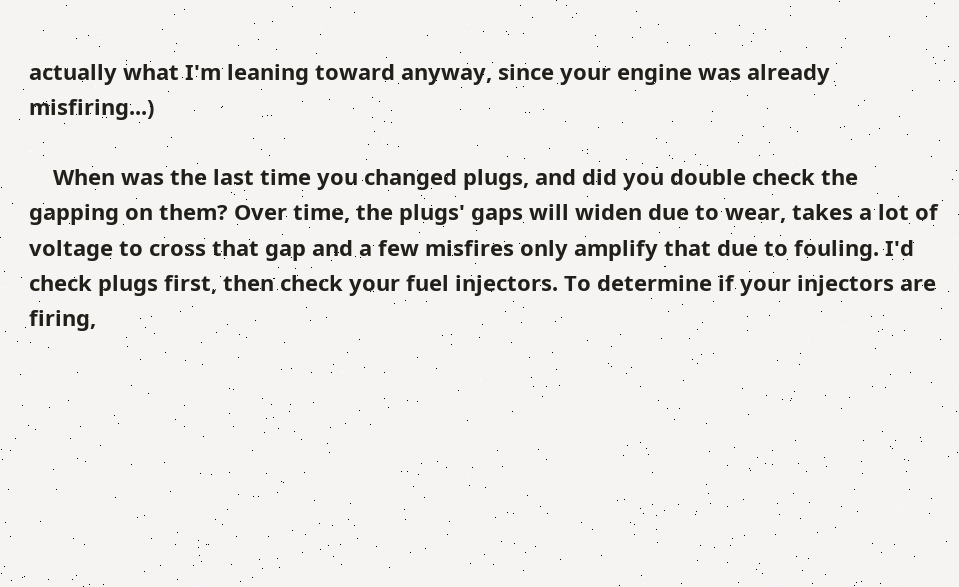actually what I'm leaning toward anyway, since your engine was already misfiring...)

    When was the last time you changed plugs, and did you double check the gapping on them? Over time, the plugs' gaps will widen due to wear, takes a lot of voltage to cross that gap and a few misfires only amplify that due to fouling. I'd check plugs first, then check your fuel injectors. To determine if your injectors are firing,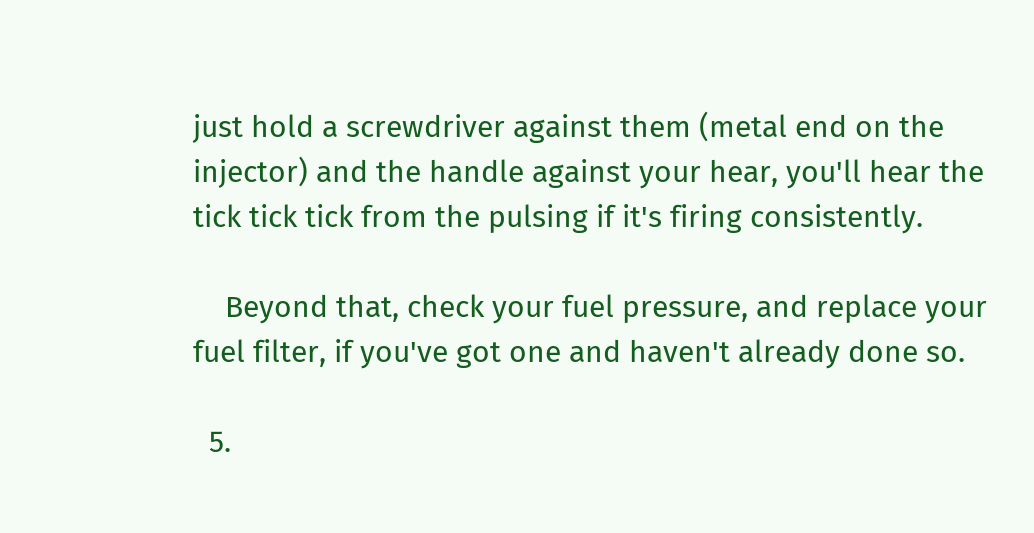just hold a screwdriver against them (metal end on the injector) and the handle against your hear, you'll hear the tick tick tick from the pulsing if it's firing consistently.

    Beyond that, check your fuel pressure, and replace your fuel filter, if you've got one and haven't already done so.

  5.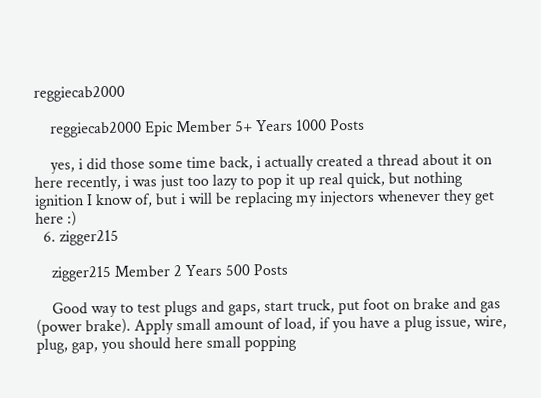reggiecab2000

    reggiecab2000 Epic Member 5+ Years 1000 Posts

    yes, i did those some time back, i actually created a thread about it on here recently, i was just too lazy to pop it up real quick, but nothing ignition I know of, but i will be replacing my injectors whenever they get here :)
  6. zigger215

    zigger215 Member 2 Years 500 Posts

    Good way to test plugs and gaps, start truck, put foot on brake and gas (power brake). Apply small amount of load, if you have a plug issue, wire, plug, gap, you should here small popping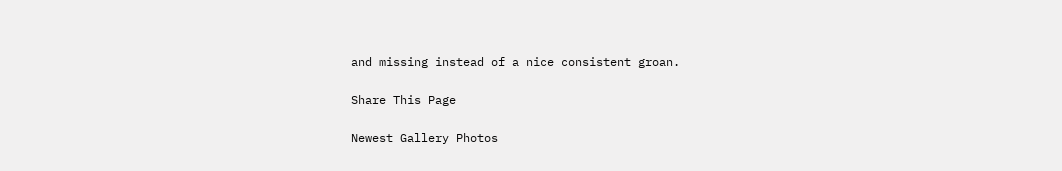and missing instead of a nice consistent groan.

Share This Page

Newest Gallery Photos